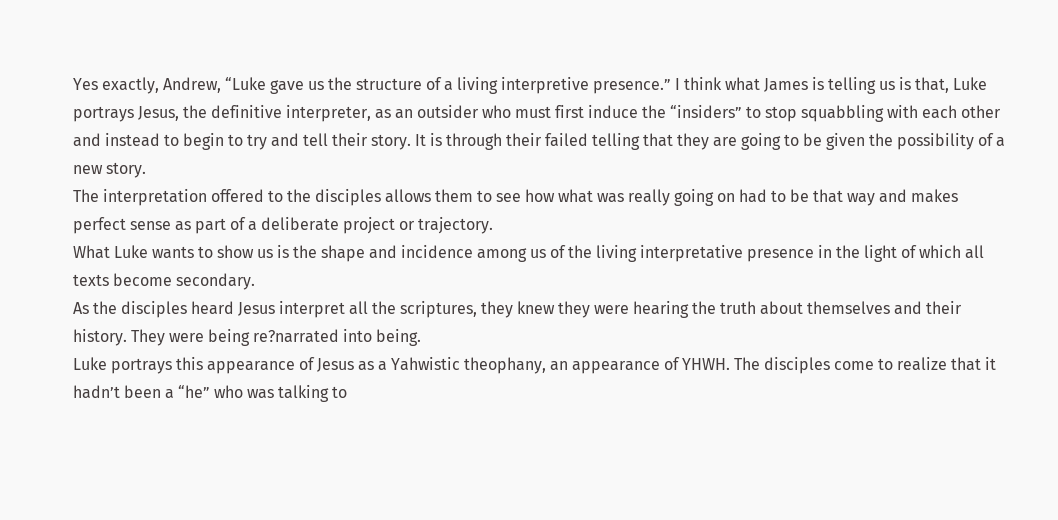Yes exactly, Andrew, “Luke gave us the structure of a living interpretive presence.” I think what James is telling us is that, Luke portrays Jesus, the definitive interpreter, as an outsider who must first induce the “insiders” to stop squabbling with each other and instead to begin to try and tell their story. It is through their failed telling that they are going to be given the possibility of a new story.
The interpretation offered to the disciples allows them to see how what was really going on had to be that way and makes perfect sense as part of a deliberate project or trajectory.
What Luke wants to show us is the shape and incidence among us of the living interpretative presence in the light of which all texts become secondary.
As the disciples heard Jesus interpret all the scriptures, they knew they were hearing the truth about themselves and their history. They were being re?narrated into being.
Luke portrays this appearance of Jesus as a Yahwistic theophany, an appearance of YHWH. The disciples come to realize that it hadn’t been a “he” who was talking to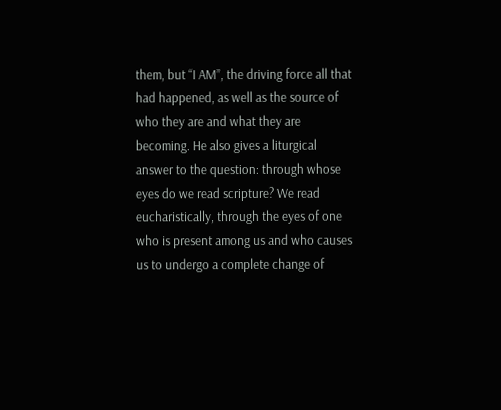them, but “I AM”, the driving force all that had happened, as well as the source of who they are and what they are becoming. He also gives a liturgical answer to the question: through whose eyes do we read scripture? We read eucharistically, through the eyes of one who is present among us and who causes us to undergo a complete change of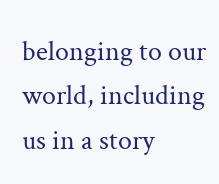belonging to our world, including us in a story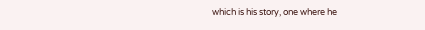which is his story, one where he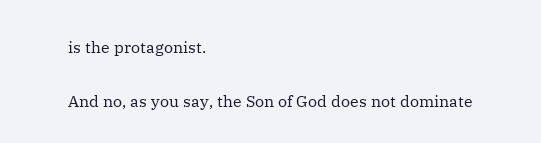is the protagonist.

And no, as you say, the Son of God does not dominate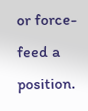or force-feed a position.